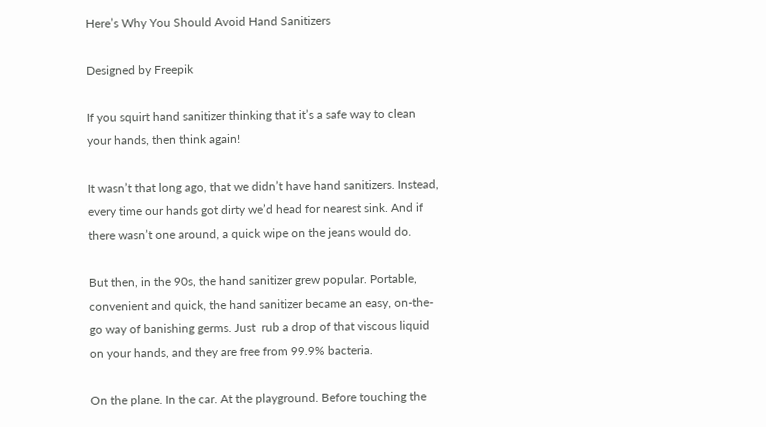Here’s Why You Should Avoid Hand Sanitizers

Designed by Freepik

If you squirt hand sanitizer thinking that it’s a safe way to clean your hands, then think again!

It wasn’t that long ago, that we didn’t have hand sanitizers. Instead, every time our hands got dirty we’d head for nearest sink. And if there wasn’t one around, a quick wipe on the jeans would do.

But then, in the 90s, the hand sanitizer grew popular. Portable, convenient and quick, the hand sanitizer became an easy, on-the-go way of banishing germs. Just  rub a drop of that viscous liquid on your hands, and they are free from 99.9% bacteria.

On the plane. In the car. At the playground. Before touching the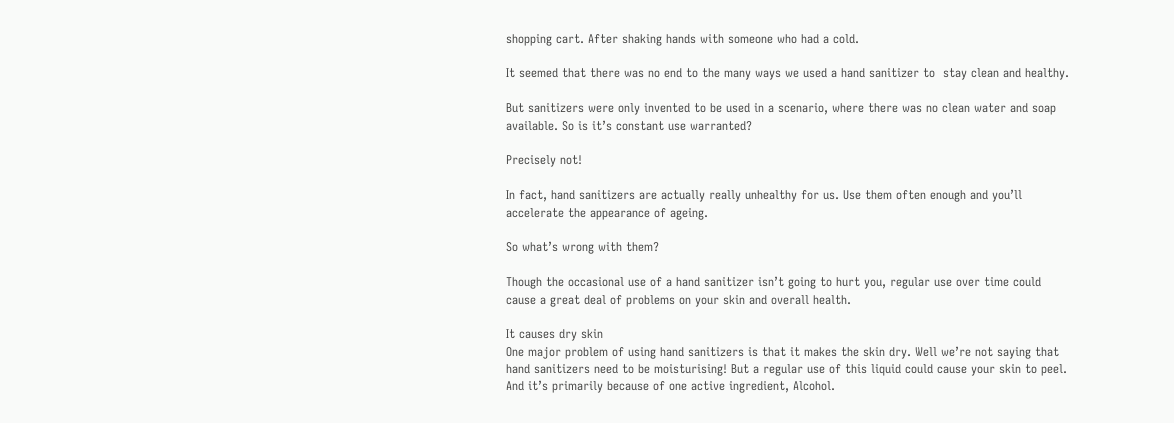shopping cart. After shaking hands with someone who had a cold.

It seemed that there was no end to the many ways we used a hand sanitizer to  stay clean and healthy.

But sanitizers were only invented to be used in a scenario, where there was no clean water and soap available. So is it’s constant use warranted?

Precisely not!

In fact, hand sanitizers are actually really unhealthy for us. Use them often enough and you’ll accelerate the appearance of ageing.

So what’s wrong with them?

Though the occasional use of a hand sanitizer isn’t going to hurt you, regular use over time could cause a great deal of problems on your skin and overall health.

It causes dry skin
One major problem of using hand sanitizers is that it makes the skin dry. Well we’re not saying that hand sanitizers need to be moisturising! But a regular use of this liquid could cause your skin to peel. And it’s primarily because of one active ingredient, Alcohol.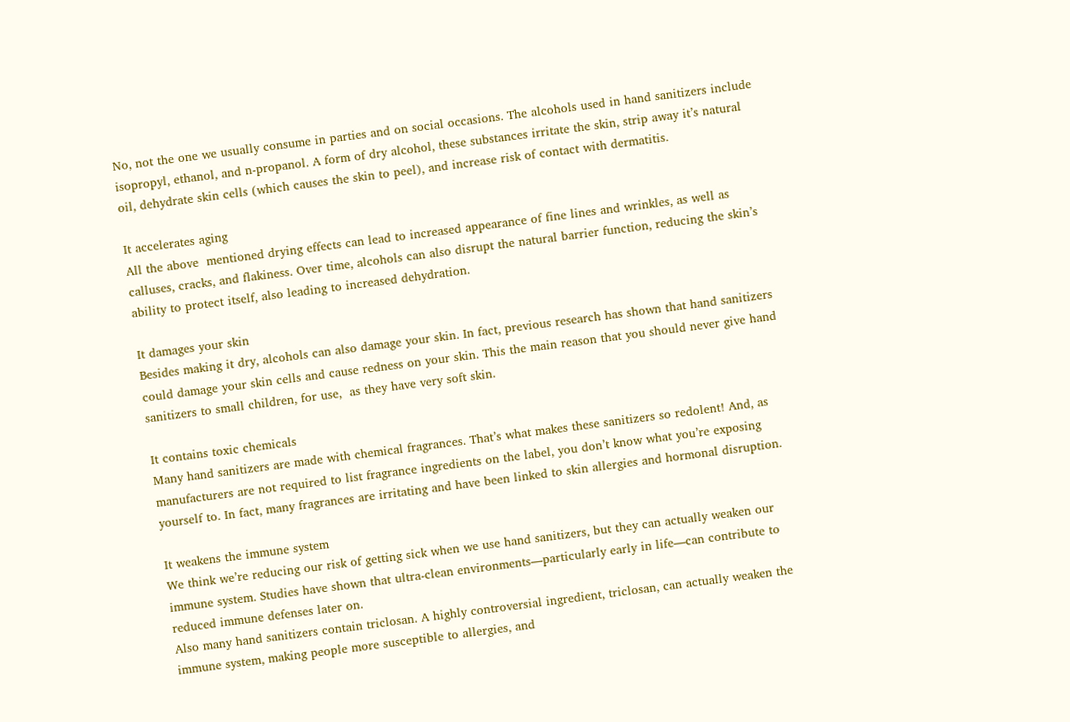No, not the one we usually consume in parties and on social occasions. The alcohols used in hand sanitizers include isopropyl, ethanol, and n-propanol. A form of dry alcohol, these substances irritate the skin, strip away it’s natural oil, dehydrate skin cells (which causes the skin to peel), and increase risk of contact with dermatitis.

It accelerates aging
All the above  mentioned drying effects can lead to increased appearance of fine lines and wrinkles, as well as calluses, cracks, and flakiness. Over time, alcohols can also disrupt the natural barrier function, reducing the skin’s ability to protect itself, also leading to increased dehydration.

It damages your skin
Besides making it dry, alcohols can also damage your skin. In fact, previous research has shown that hand sanitizers could damage your skin cells and cause redness on your skin. This the main reason that you should never give hand sanitizers to small children, for use,  as they have very soft skin.

It contains toxic chemicals
Many hand sanitizers are made with chemical fragrances. That’s what makes these sanitizers so redolent! And, as manufacturers are not required to list fragrance ingredients on the label, you don’t know what you’re exposing yourself to. In fact, many fragrances are irritating and have been linked to skin allergies and hormonal disruption.

It weakens the immune system
We think we’re reducing our risk of getting sick when we use hand sanitizers, but they can actually weaken our immune system. Studies have shown that ultra-clean environments—particularly early in life—can contribute to reduced immune defenses later on.
Also many hand sanitizers contain triclosan. A highly controversial ingredient, triclosan, can actually weaken the immune system, making people more susceptible to allergies, and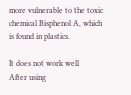more vulnerable to the toxic chemical Bisphenol A, which is found in plastics.

It does not work well
After using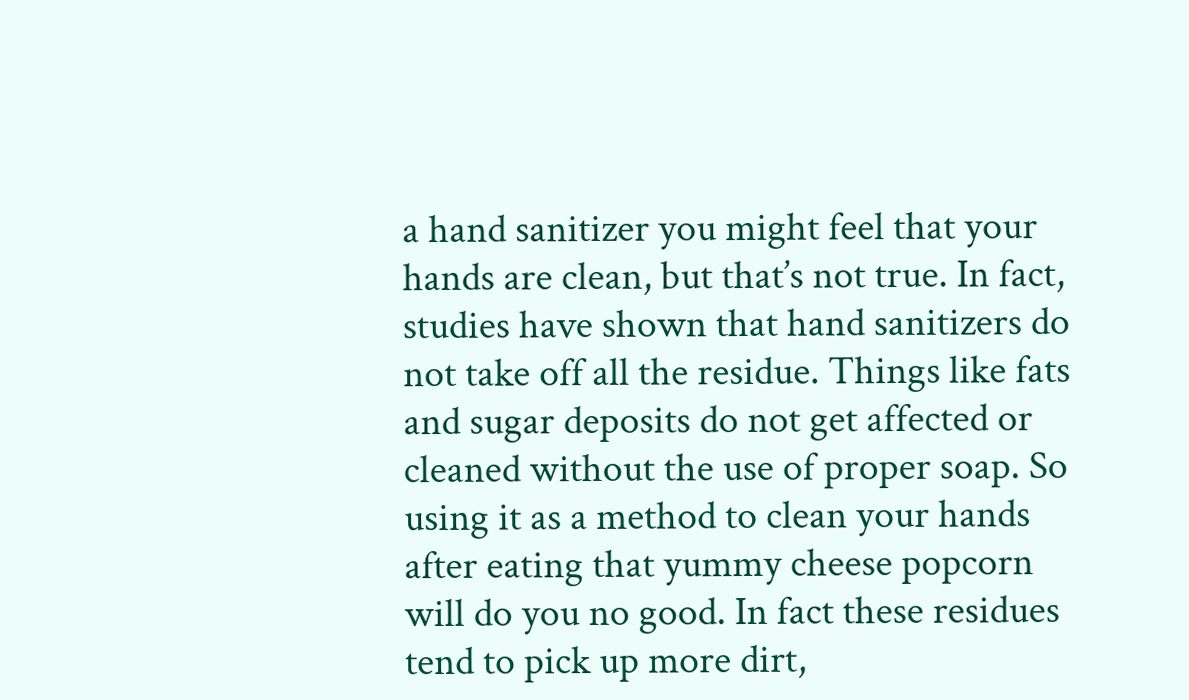a hand sanitizer you might feel that your hands are clean, but that’s not true. In fact, studies have shown that hand sanitizers do not take off all the residue. Things like fats and sugar deposits do not get affected or cleaned without the use of proper soap. So using it as a method to clean your hands after eating that yummy cheese popcorn will do you no good. In fact these residues tend to pick up more dirt,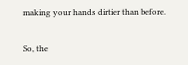making your hands dirtier than before.

So, the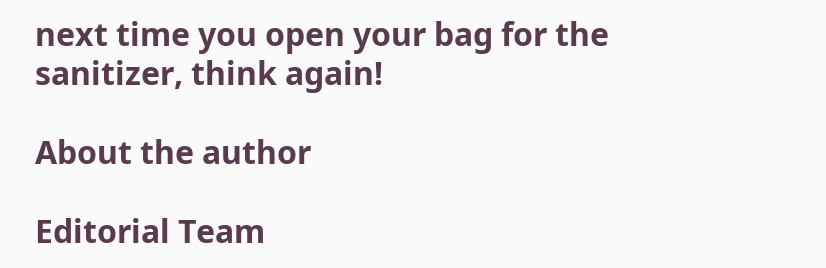next time you open your bag for the sanitizer, think again!

About the author

Editorial Team